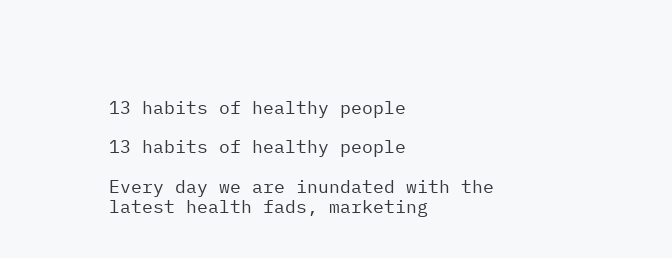13 habits of healthy people

13 habits of healthy people

Every day we are inundated with the latest health fads, marketing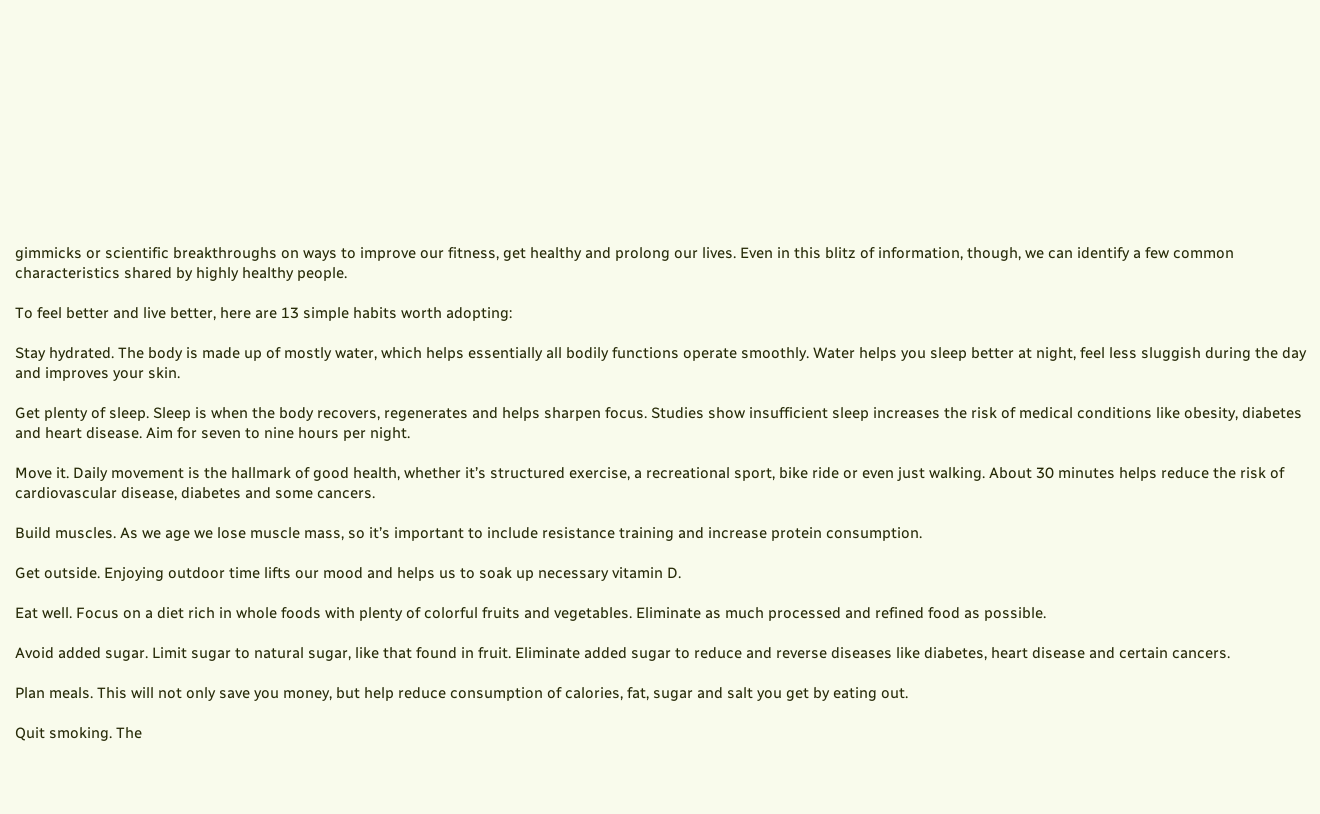gimmicks or scientific breakthroughs on ways to improve our fitness, get healthy and prolong our lives. Even in this blitz of information, though, we can identify a few common characteristics shared by highly healthy people.

To feel better and live better, here are 13 simple habits worth adopting:

Stay hydrated. The body is made up of mostly water, which helps essentially all bodily functions operate smoothly. Water helps you sleep better at night, feel less sluggish during the day and improves your skin.

Get plenty of sleep. Sleep is when the body recovers, regenerates and helps sharpen focus. Studies show insufficient sleep increases the risk of medical conditions like obesity, diabetes and heart disease. Aim for seven to nine hours per night.

Move it. Daily movement is the hallmark of good health, whether it’s structured exercise, a recreational sport, bike ride or even just walking. About 30 minutes helps reduce the risk of cardiovascular disease, diabetes and some cancers.

Build muscles. As we age we lose muscle mass, so it’s important to include resistance training and increase protein consumption.

Get outside. Enjoying outdoor time lifts our mood and helps us to soak up necessary vitamin D.

Eat well. Focus on a diet rich in whole foods with plenty of colorful fruits and vegetables. Eliminate as much processed and refined food as possible.

Avoid added sugar. Limit sugar to natural sugar, like that found in fruit. Eliminate added sugar to reduce and reverse diseases like diabetes, heart disease and certain cancers.

Plan meals. This will not only save you money, but help reduce consumption of calories, fat, sugar and salt you get by eating out.

Quit smoking. The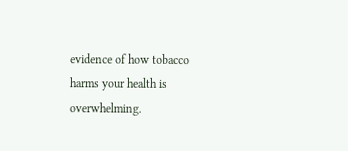evidence of how tobacco harms your health is overwhelming.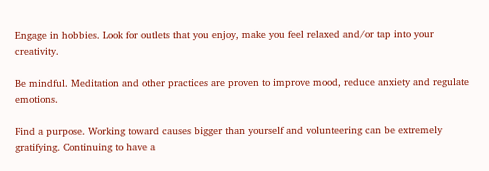Engage in hobbies. Look for outlets that you enjoy, make you feel relaxed and/or tap into your creativity.

Be mindful. Meditation and other practices are proven to improve mood, reduce anxiety and regulate emotions.

Find a purpose. Working toward causes bigger than yourself and volunteering can be extremely gratifying. Continuing to have a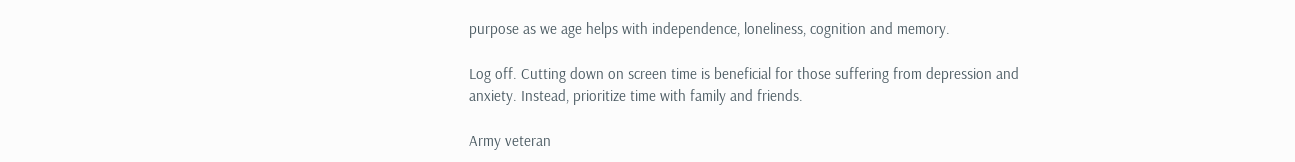purpose as we age helps with independence, loneliness, cognition and memory.

Log off. Cutting down on screen time is beneficial for those suffering from depression and anxiety. Instead, prioritize time with family and friends.

Army veteran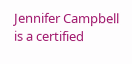Jennifer Campbell is a certified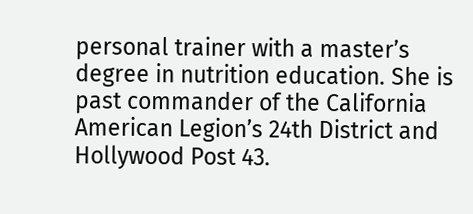personal trainer with a master’s degree in nutrition education. She is past commander of the California American Legion’s 24th District and Hollywood Post 43.